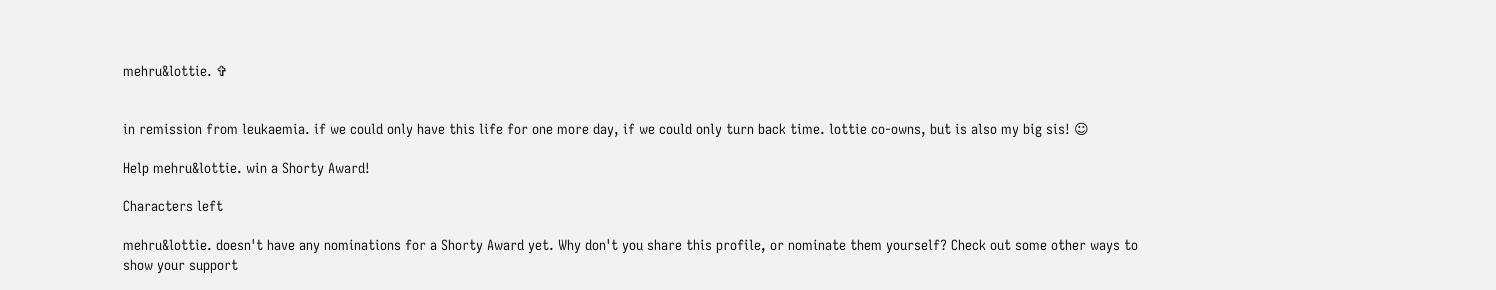mehru&lottie. ✞


in remission from leukaemia. if we could only have this life for one more day, if we could only turn back time. lottie co-owns, but is also my big sis! ☺

Help mehru&lottie. win a Shorty Award!

Characters left

mehru&lottie. doesn't have any nominations for a Shorty Award yet. Why don't you share this profile, or nominate them yourself? Check out some other ways to show your support